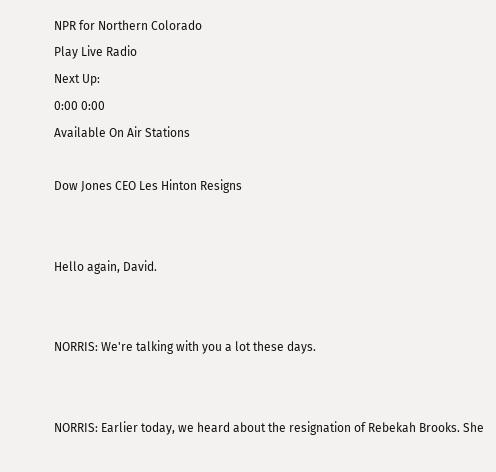NPR for Northern Colorado
Play Live Radio
Next Up:
0:00 0:00
Available On Air Stations

Dow Jones CEO Les Hinton Resigns


Hello again, David.


NORRIS: We're talking with you a lot these days.


NORRIS: Earlier today, we heard about the resignation of Rebekah Brooks. She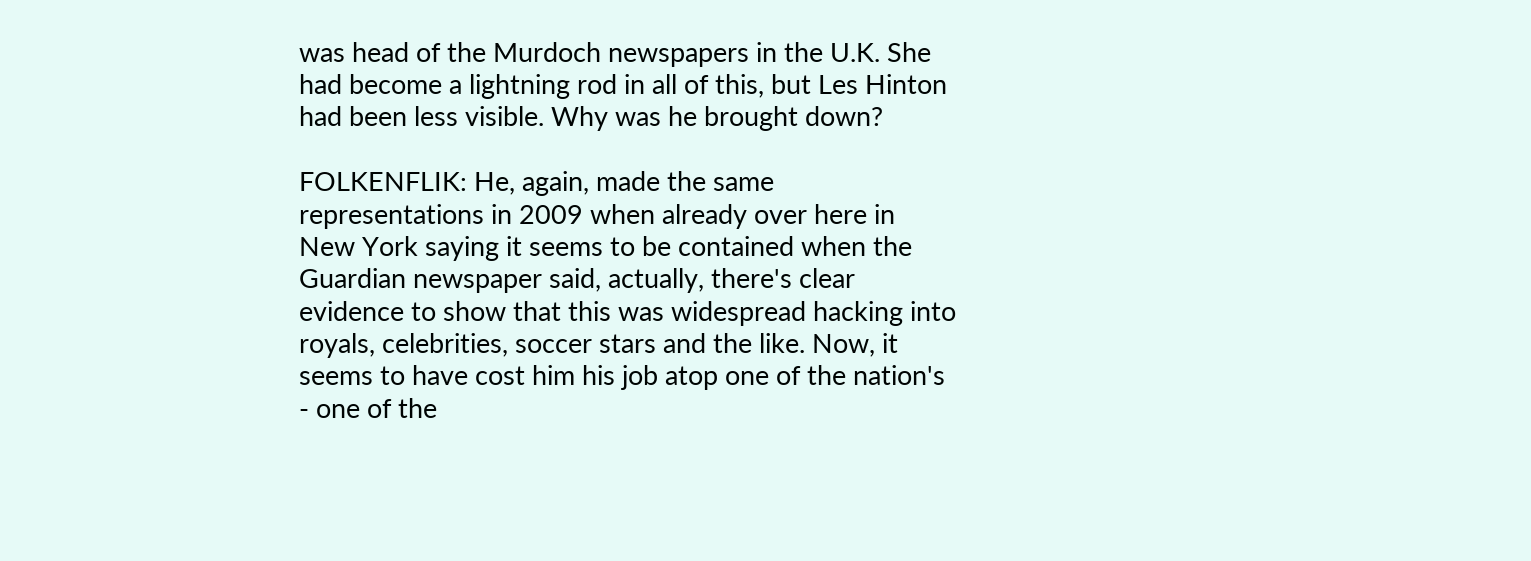was head of the Murdoch newspapers in the U.K. She had become a lightning rod in all of this, but Les Hinton had been less visible. Why was he brought down?

FOLKENFLIK: He, again, made the same representations in 2009 when already over here in New York saying it seems to be contained when the Guardian newspaper said, actually, there's clear evidence to show that this was widespread hacking into royals, celebrities, soccer stars and the like. Now, it seems to have cost him his job atop one of the nation's - one of the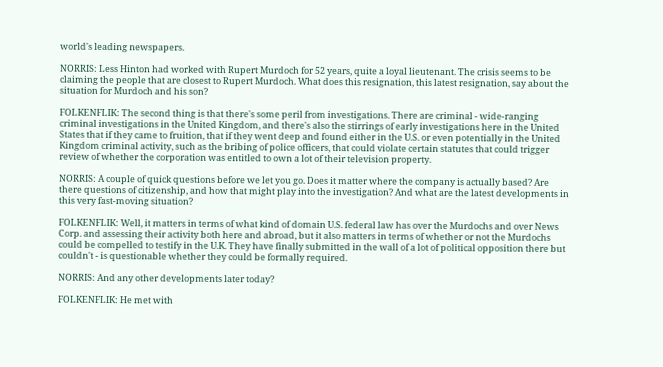world's leading newspapers.

NORRIS: Less Hinton had worked with Rupert Murdoch for 52 years, quite a loyal lieutenant. The crisis seems to be claiming the people that are closest to Rupert Murdoch. What does this resignation, this latest resignation, say about the situation for Murdoch and his son?

FOLKENFLIK: The second thing is that there's some peril from investigations. There are criminal - wide-ranging criminal investigations in the United Kingdom, and there's also the stirrings of early investigations here in the United States that if they came to fruition, that if they went deep and found either in the U.S. or even potentially in the United Kingdom criminal activity, such as the bribing of police officers, that could violate certain statutes that could trigger review of whether the corporation was entitled to own a lot of their television property.

NORRIS: A couple of quick questions before we let you go. Does it matter where the company is actually based? Are there questions of citizenship, and how that might play into the investigation? And what are the latest developments in this very fast-moving situation?

FOLKENFLIK: Well, it matters in terms of what kind of domain U.S. federal law has over the Murdochs and over News Corp. and assessing their activity both here and abroad, but it also matters in terms of whether or not the Murdochs could be compelled to testify in the U.K. They have finally submitted in the wall of a lot of political opposition there but couldn't - is questionable whether they could be formally required.

NORRIS: And any other developments later today?

FOLKENFLIK: He met with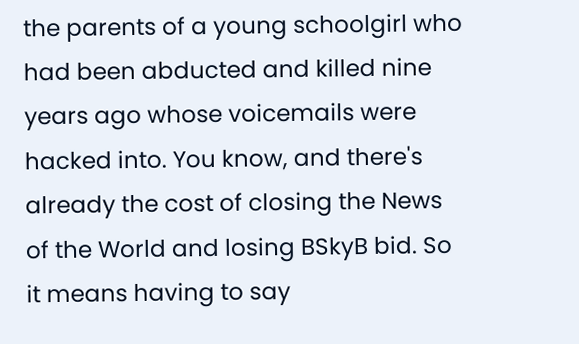the parents of a young schoolgirl who had been abducted and killed nine years ago whose voicemails were hacked into. You know, and there's already the cost of closing the News of the World and losing BSkyB bid. So it means having to say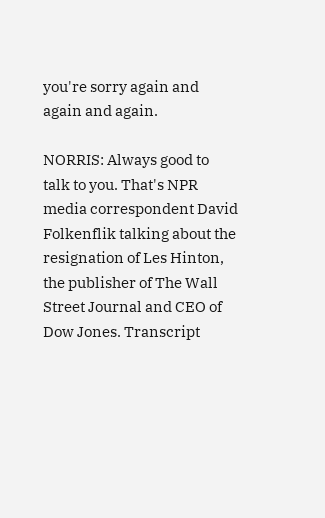you're sorry again and again and again.

NORRIS: Always good to talk to you. That's NPR media correspondent David Folkenflik talking about the resignation of Les Hinton, the publisher of The Wall Street Journal and CEO of Dow Jones. Transcript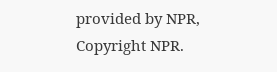provided by NPR, Copyright NPR.